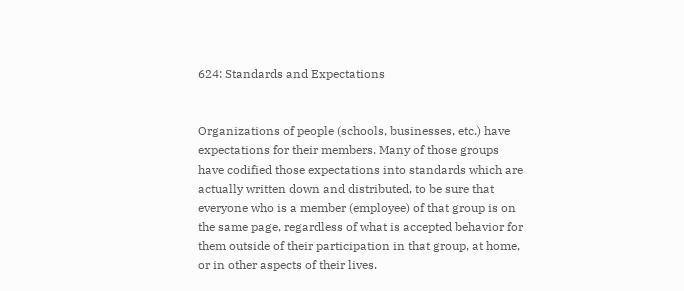624: Standards and Expectations


Organizations of people (schools, businesses, etc.) have expectations for their members. Many of those groups have codified those expectations into standards which are actually written down and distributed, to be sure that everyone who is a member (employee) of that group is on the same page, regardless of what is accepted behavior for them outside of their participation in that group, at home, or in other aspects of their lives.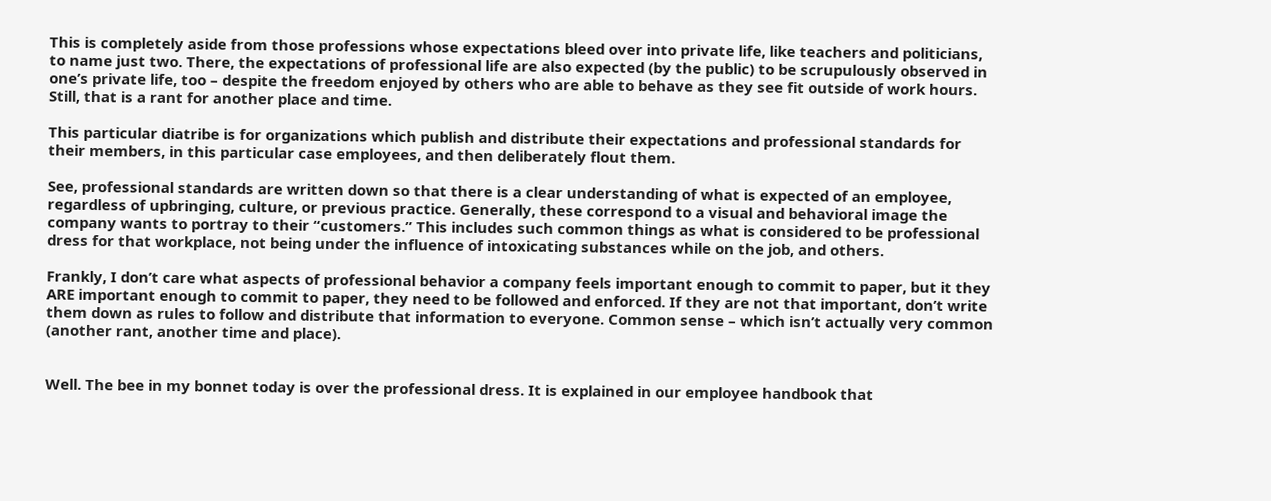This is completely aside from those professions whose expectations bleed over into private life, like teachers and politicians, to name just two. There, the expectations of professional life are also expected (by the public) to be scrupulously observed in one’s private life, too – despite the freedom enjoyed by others who are able to behave as they see fit outside of work hours. Still, that is a rant for another place and time.

This particular diatribe is for organizations which publish and distribute their expectations and professional standards for their members, in this particular case employees, and then deliberately flout them.

See, professional standards are written down so that there is a clear understanding of what is expected of an employee, regardless of upbringing, culture, or previous practice. Generally, these correspond to a visual and behavioral image the company wants to portray to their “customers.” This includes such common things as what is considered to be professional dress for that workplace, not being under the influence of intoxicating substances while on the job, and others.

Frankly, I don’t care what aspects of professional behavior a company feels important enough to commit to paper, but it they ARE important enough to commit to paper, they need to be followed and enforced. If they are not that important, don’t write them down as rules to follow and distribute that information to everyone. Common sense – which isn’t actually very common (another rant, another time and place).


Well. The bee in my bonnet today is over the professional dress. It is explained in our employee handbook that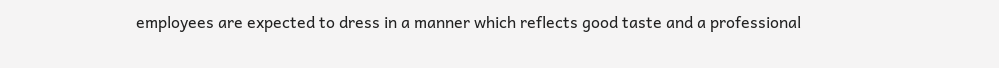employees are expected to dress in a manner which reflects good taste and a professional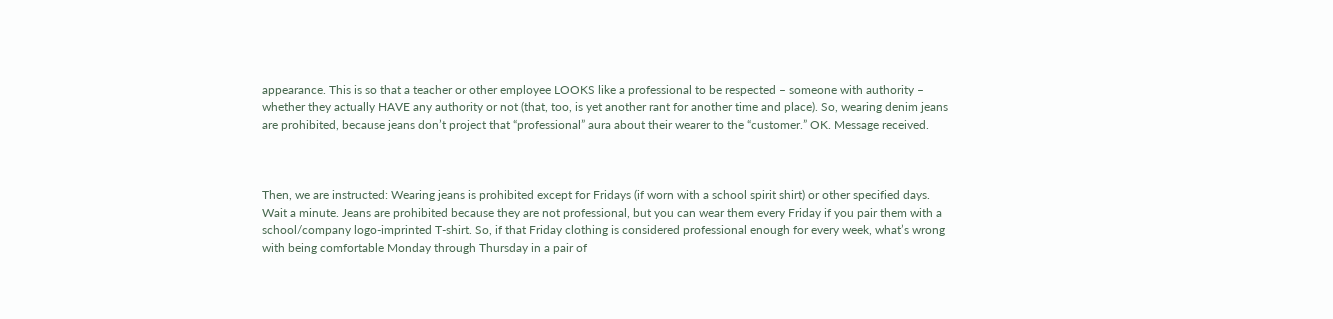appearance. This is so that a teacher or other employee LOOKS like a professional to be respected – someone with authority – whether they actually HAVE any authority or not (that, too, is yet another rant for another time and place). So, wearing denim jeans are prohibited, because jeans don’t project that “professional” aura about their wearer to the “customer.” OK. Message received.



Then, we are instructed: Wearing jeans is prohibited except for Fridays (if worn with a school spirit shirt) or other specified days. Wait a minute. Jeans are prohibited because they are not professional, but you can wear them every Friday if you pair them with a school/company logo-imprinted T-shirt. So, if that Friday clothing is considered professional enough for every week, what’s wrong with being comfortable Monday through Thursday in a pair of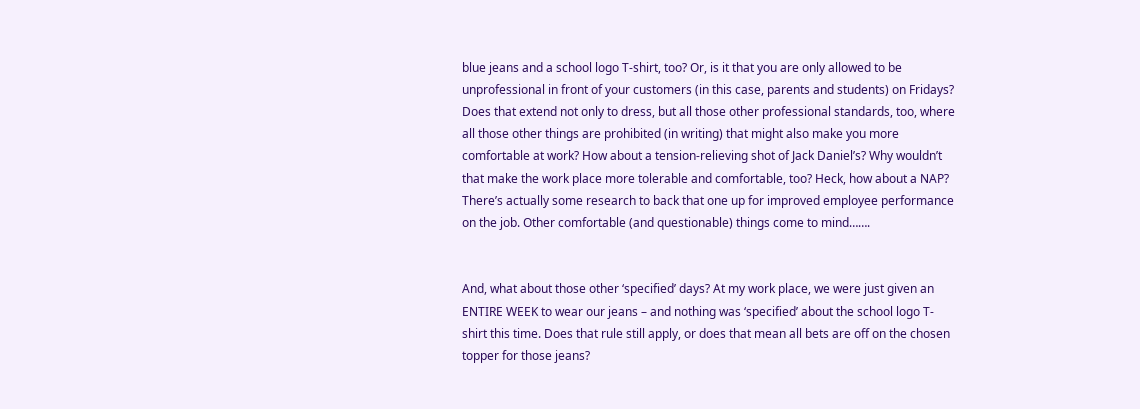blue jeans and a school logo T-shirt, too? Or, is it that you are only allowed to be unprofessional in front of your customers (in this case, parents and students) on Fridays? Does that extend not only to dress, but all those other professional standards, too, where all those other things are prohibited (in writing) that might also make you more comfortable at work? How about a tension-relieving shot of Jack Daniel’s? Why wouldn’t that make the work place more tolerable and comfortable, too? Heck, how about a NAP? There’s actually some research to back that one up for improved employee performance on the job. Other comfortable (and questionable) things come to mind…….


And, what about those other ‘specified’ days? At my work place, we were just given an ENTIRE WEEK to wear our jeans – and nothing was ‘specified’ about the school logo T-shirt this time. Does that rule still apply, or does that mean all bets are off on the chosen topper for those jeans?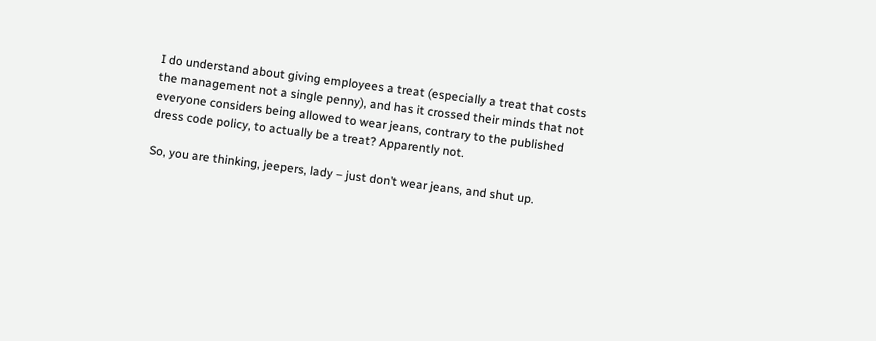I do understand about giving employees a treat (especially a treat that costs the management not a single penny), and has it crossed their minds that not everyone considers being allowed to wear jeans, contrary to the published dress code policy, to actually be a treat? Apparently not.

So, you are thinking, jeepers, lady – just don’t wear jeans, and shut up.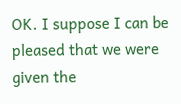OK. I suppose I can be pleased that we were given the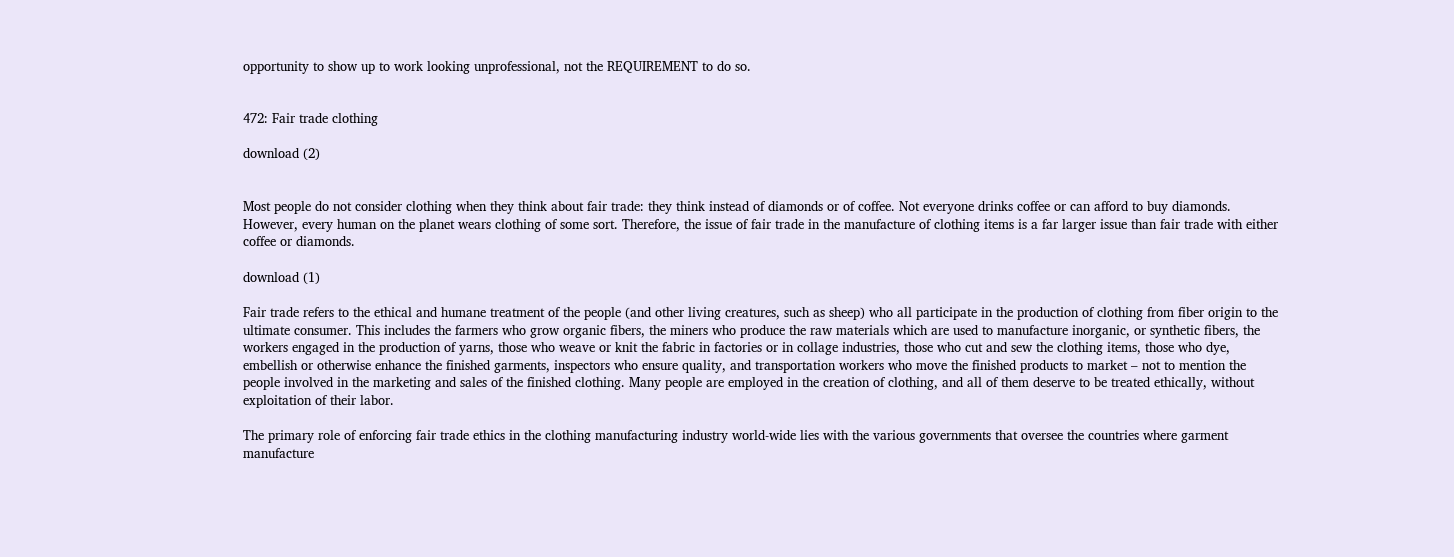opportunity to show up to work looking unprofessional, not the REQUIREMENT to do so.


472: Fair trade clothing

download (2)


Most people do not consider clothing when they think about fair trade: they think instead of diamonds or of coffee. Not everyone drinks coffee or can afford to buy diamonds. However, every human on the planet wears clothing of some sort. Therefore, the issue of fair trade in the manufacture of clothing items is a far larger issue than fair trade with either coffee or diamonds.

download (1)

Fair trade refers to the ethical and humane treatment of the people (and other living creatures, such as sheep) who all participate in the production of clothing from fiber origin to the ultimate consumer. This includes the farmers who grow organic fibers, the miners who produce the raw materials which are used to manufacture inorganic, or synthetic fibers, the workers engaged in the production of yarns, those who weave or knit the fabric in factories or in collage industries, those who cut and sew the clothing items, those who dye, embellish or otherwise enhance the finished garments, inspectors who ensure quality, and transportation workers who move the finished products to market – not to mention the people involved in the marketing and sales of the finished clothing. Many people are employed in the creation of clothing, and all of them deserve to be treated ethically, without exploitation of their labor.

The primary role of enforcing fair trade ethics in the clothing manufacturing industry world-wide lies with the various governments that oversee the countries where garment manufacture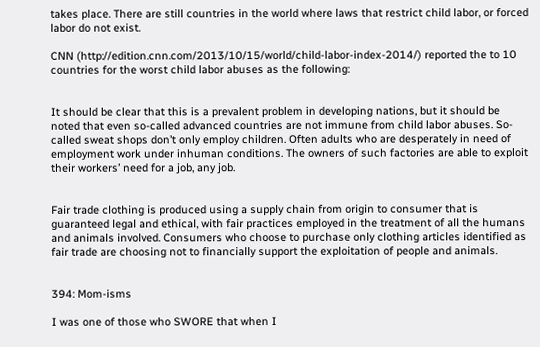takes place. There are still countries in the world where laws that restrict child labor, or forced labor do not exist.

CNN (http://edition.cnn.com/2013/10/15/world/child-labor-index-2014/) reported the to 10 countries for the worst child labor abuses as the following:


It should be clear that this is a prevalent problem in developing nations, but it should be noted that even so-called advanced countries are not immune from child labor abuses. So-called sweat shops don’t only employ children. Often adults who are desperately in need of employment work under inhuman conditions. The owners of such factories are able to exploit their workers’ need for a job, any job.


Fair trade clothing is produced using a supply chain from origin to consumer that is guaranteed legal and ethical, with fair practices employed in the treatment of all the humans and animals involved. Consumers who choose to purchase only clothing articles identified as fair trade are choosing not to financially support the exploitation of people and animals.


394: Mom-isms

I was one of those who SWORE that when I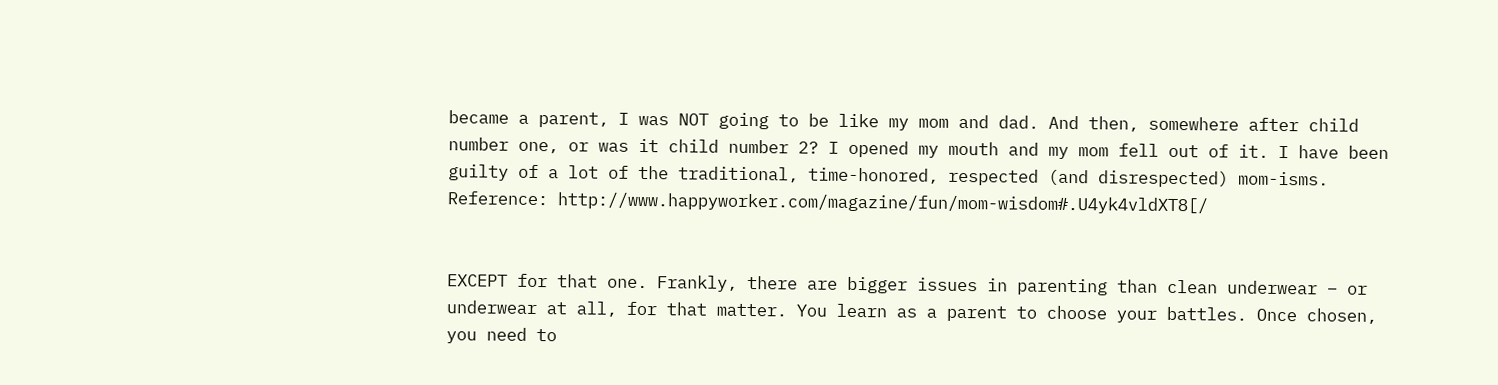became a parent, I was NOT going to be like my mom and dad. And then, somewhere after child number one, or was it child number 2? I opened my mouth and my mom fell out of it. I have been guilty of a lot of the traditional, time-honored, respected (and disrespected) mom-isms. Reference: http://www.happyworker.com/magazine/fun/mom-wisdom#.U4yk4vldXT8[/


EXCEPT for that one. Frankly, there are bigger issues in parenting than clean underwear – or underwear at all, for that matter. You learn as a parent to choose your battles. Once chosen, you need to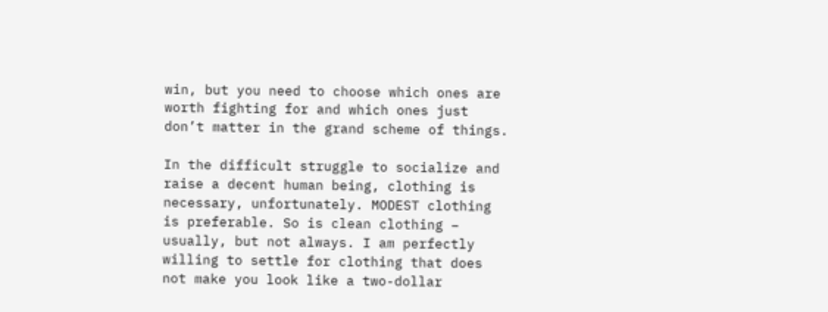win, but you need to choose which ones are worth fighting for and which ones just don’t matter in the grand scheme of things.

In the difficult struggle to socialize and raise a decent human being, clothing is necessary, unfortunately. MODEST clothing is preferable. So is clean clothing – usually, but not always. I am perfectly willing to settle for clothing that does not make you look like a two-dollar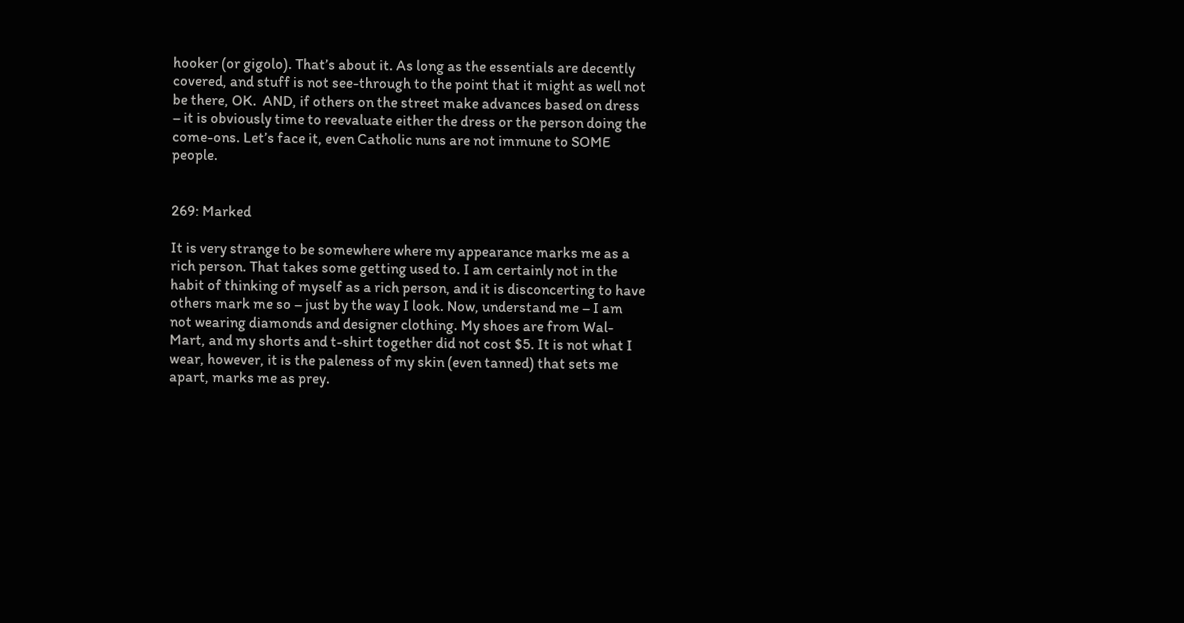hooker (or gigolo). That’s about it. As long as the essentials are decently covered, and stuff is not see-through to the point that it might as well not be there, OK.  AND, if others on the street make advances based on dress – it is obviously time to reevaluate either the dress or the person doing the come-ons. Let’s face it, even Catholic nuns are not immune to SOME people.


269: Marked

It is very strange to be somewhere where my appearance marks me as a rich person. That takes some getting used to. I am certainly not in the habit of thinking of myself as a rich person, and it is disconcerting to have others mark me so – just by the way I look. Now, understand me – I am not wearing diamonds and designer clothing. My shoes are from Wal-Mart, and my shorts and t-shirt together did not cost $5. It is not what I wear, however, it is the paleness of my skin (even tanned) that sets me apart, marks me as prey.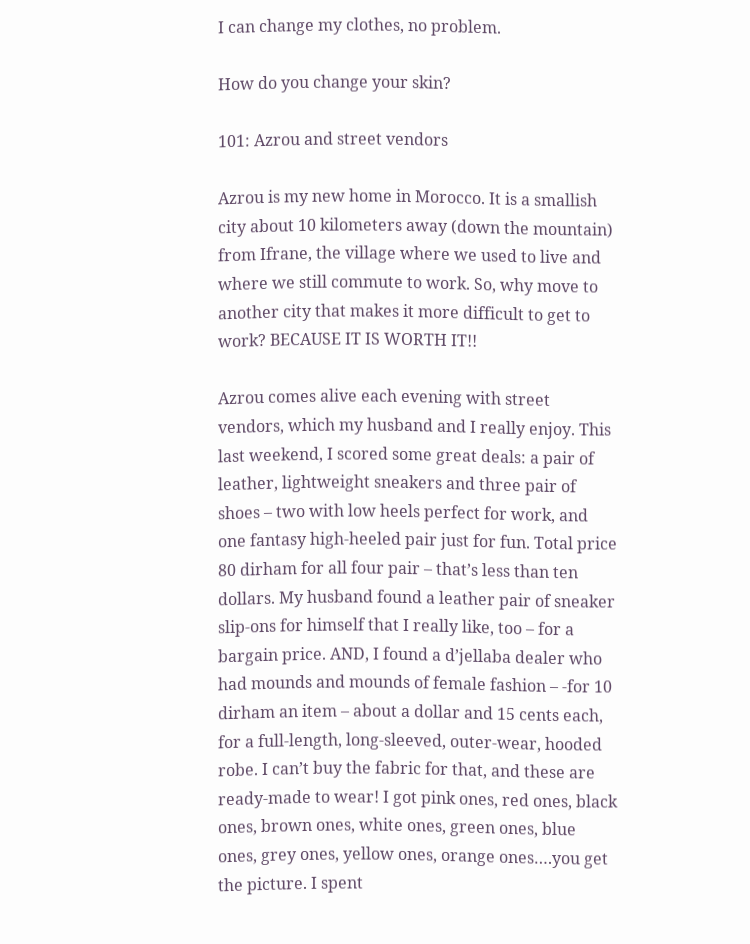I can change my clothes, no problem.

How do you change your skin?

101: Azrou and street vendors

Azrou is my new home in Morocco. It is a smallish city about 10 kilometers away (down the mountain) from Ifrane, the village where we used to live and where we still commute to work. So, why move to another city that makes it more difficult to get to work? BECAUSE IT IS WORTH IT!!

Azrou comes alive each evening with street vendors, which my husband and I really enjoy. This last weekend, I scored some great deals: a pair of leather, lightweight sneakers and three pair of shoes – two with low heels perfect for work, and one fantasy high-heeled pair just for fun. Total price 80 dirham for all four pair – that’s less than ten dollars. My husband found a leather pair of sneaker slip-ons for himself that I really like, too – for a bargain price. AND, I found a d’jellaba dealer who had mounds and mounds of female fashion – -for 10 dirham an item – about a dollar and 15 cents each, for a full-length, long-sleeved, outer-wear, hooded robe. I can’t buy the fabric for that, and these are ready-made to wear! I got pink ones, red ones, black ones, brown ones, white ones, green ones, blue ones, grey ones, yellow ones, orange ones….you get the picture. I spent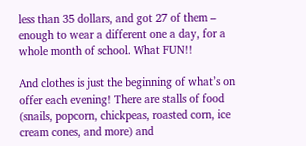less than 35 dollars, and got 27 of them – enough to wear a different one a day, for a whole month of school. What FUN!!

And clothes is just the beginning of what’s on offer each evening! There are stalls of food (snails, popcorn, chickpeas, roasted corn, ice cream cones, and more) and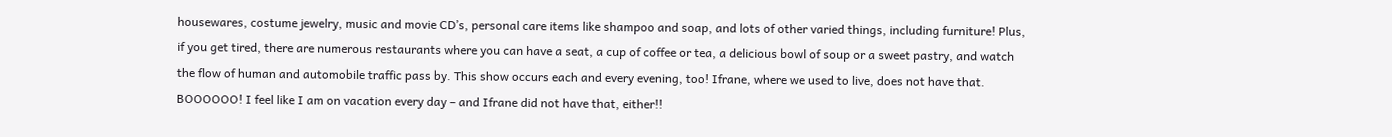housewares, costume jewelry, music and movie CD’s, personal care items like shampoo and soap, and lots of other varied things, including furniture! Plus, if you get tired, there are numerous restaurants where you can have a seat, a cup of coffee or tea, a delicious bowl of soup or a sweet pastry, and watch the flow of human and automobile traffic pass by. This show occurs each and every evening, too! Ifrane, where we used to live, does not have that. BOOOOOO! I feel like I am on vacation every day – and Ifrane did not have that, either!!